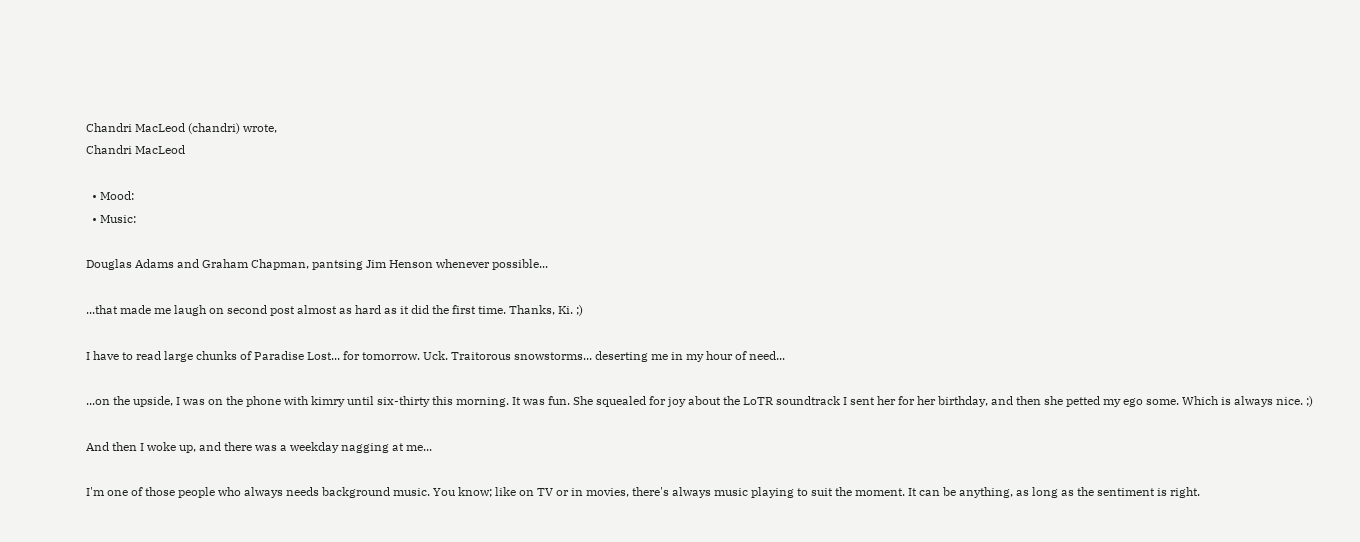Chandri MacLeod (chandri) wrote,
Chandri MacLeod

  • Mood:
  • Music:

Douglas Adams and Graham Chapman, pantsing Jim Henson whenever possible...

...that made me laugh on second post almost as hard as it did the first time. Thanks, Ki. ;)

I have to read large chunks of Paradise Lost... for tomorrow. Uck. Traitorous snowstorms... deserting me in my hour of need...

...on the upside, I was on the phone with kimry until six-thirty this morning. It was fun. She squealed for joy about the LoTR soundtrack I sent her for her birthday, and then she petted my ego some. Which is always nice. ;)

And then I woke up, and there was a weekday nagging at me...

I'm one of those people who always needs background music. You know; like on TV or in movies, there's always music playing to suit the moment. It can be anything, as long as the sentiment is right.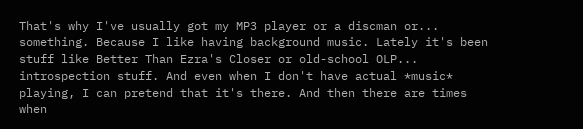That's why I've usually got my MP3 player or a discman or... something. Because I like having background music. Lately it's been stuff like Better Than Ezra's Closer or old-school OLP... introspection stuff. And even when I don't have actual *music* playing, I can pretend that it's there. And then there are times when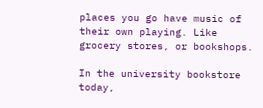places you go have music of their own playing. Like grocery stores, or bookshops.

In the university bookstore today,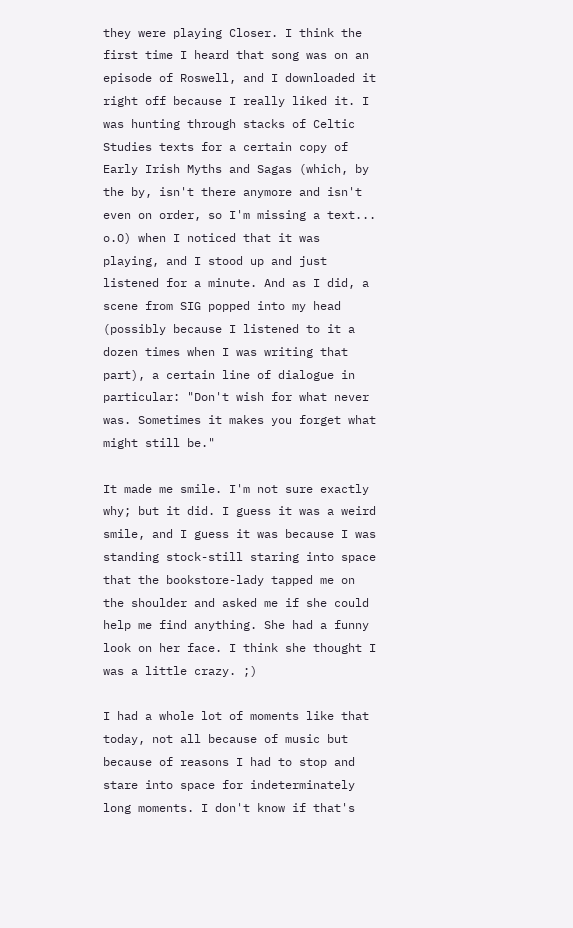they were playing Closer. I think the first time I heard that song was on an episode of Roswell, and I downloaded it right off because I really liked it. I was hunting through stacks of Celtic Studies texts for a certain copy of Early Irish Myths and Sagas (which, by the by, isn't there anymore and isn't even on order, so I'm missing a text... o.O) when I noticed that it was playing, and I stood up and just listened for a minute. And as I did, a scene from SIG popped into my head (possibly because I listened to it a dozen times when I was writing that part), a certain line of dialogue in particular: "Don't wish for what never was. Sometimes it makes you forget what might still be."

It made me smile. I'm not sure exactly why; but it did. I guess it was a weird smile, and I guess it was because I was standing stock-still staring into space that the bookstore-lady tapped me on the shoulder and asked me if she could help me find anything. She had a funny look on her face. I think she thought I was a little crazy. ;)

I had a whole lot of moments like that today, not all because of music but because of reasons I had to stop and stare into space for indeterminately long moments. I don't know if that's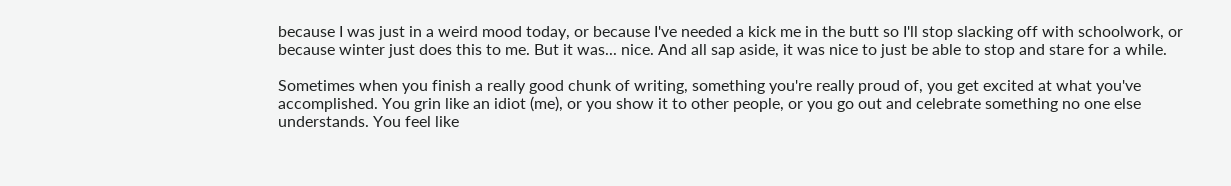because I was just in a weird mood today, or because I've needed a kick me in the butt so I'll stop slacking off with schoolwork, or because winter just does this to me. But it was... nice. And all sap aside, it was nice to just be able to stop and stare for a while.

Sometimes when you finish a really good chunk of writing, something you're really proud of, you get excited at what you've accomplished. You grin like an idiot (me), or you show it to other people, or you go out and celebrate something no one else understands. You feel like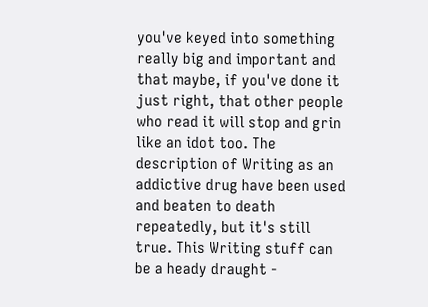you've keyed into something really big and important and that maybe, if you've done it just right, that other people who read it will stop and grin like an idot too. The description of Writing as an addictive drug have been used and beaten to death repeatedly, but it's still true. This Writing stuff can be a heady draught -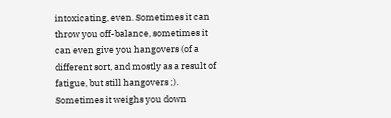intoxicating, even. Sometimes it can throw you off-balance, sometimes it can even give you hangovers (of a different sort, and mostly as a result of fatigue, but still hangovers ;). Sometimes it weighs you down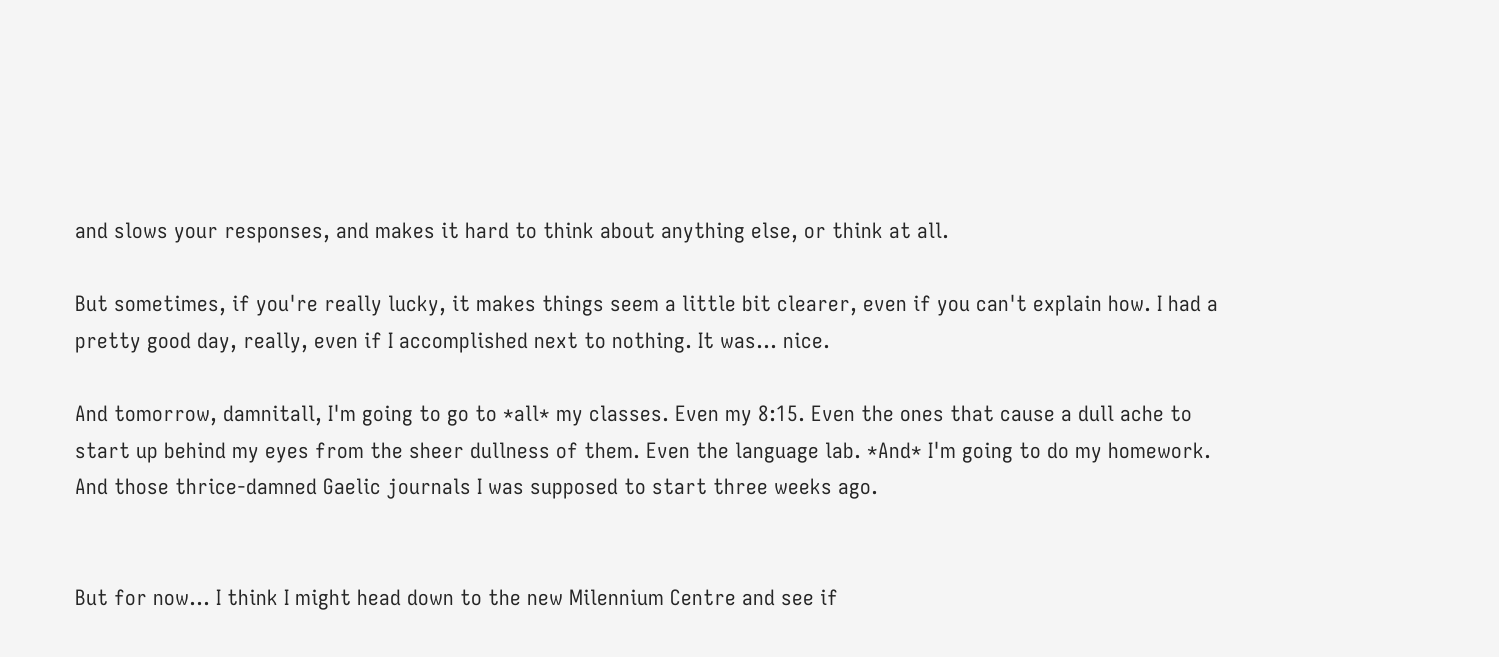and slows your responses, and makes it hard to think about anything else, or think at all.

But sometimes, if you're really lucky, it makes things seem a little bit clearer, even if you can't explain how. I had a pretty good day, really, even if I accomplished next to nothing. It was... nice.

And tomorrow, damnitall, I'm going to go to *all* my classes. Even my 8:15. Even the ones that cause a dull ache to start up behind my eyes from the sheer dullness of them. Even the language lab. *And* I'm going to do my homework. And those thrice-damned Gaelic journals I was supposed to start three weeks ago.


But for now... I think I might head down to the new Milennium Centre and see if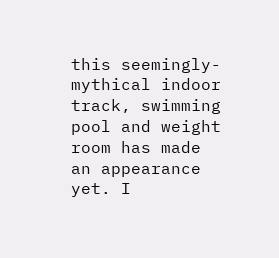this seemingly-mythical indoor track, swimming pool and weight room has made an appearance yet. I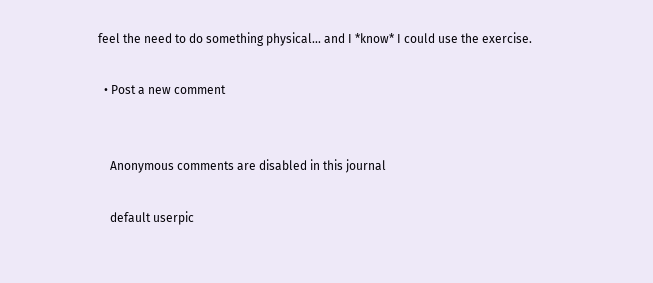feel the need to do something physical... and I *know* I could use the exercise.

  • Post a new comment


    Anonymous comments are disabled in this journal

    default userpic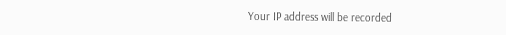Your IP address will be recorded